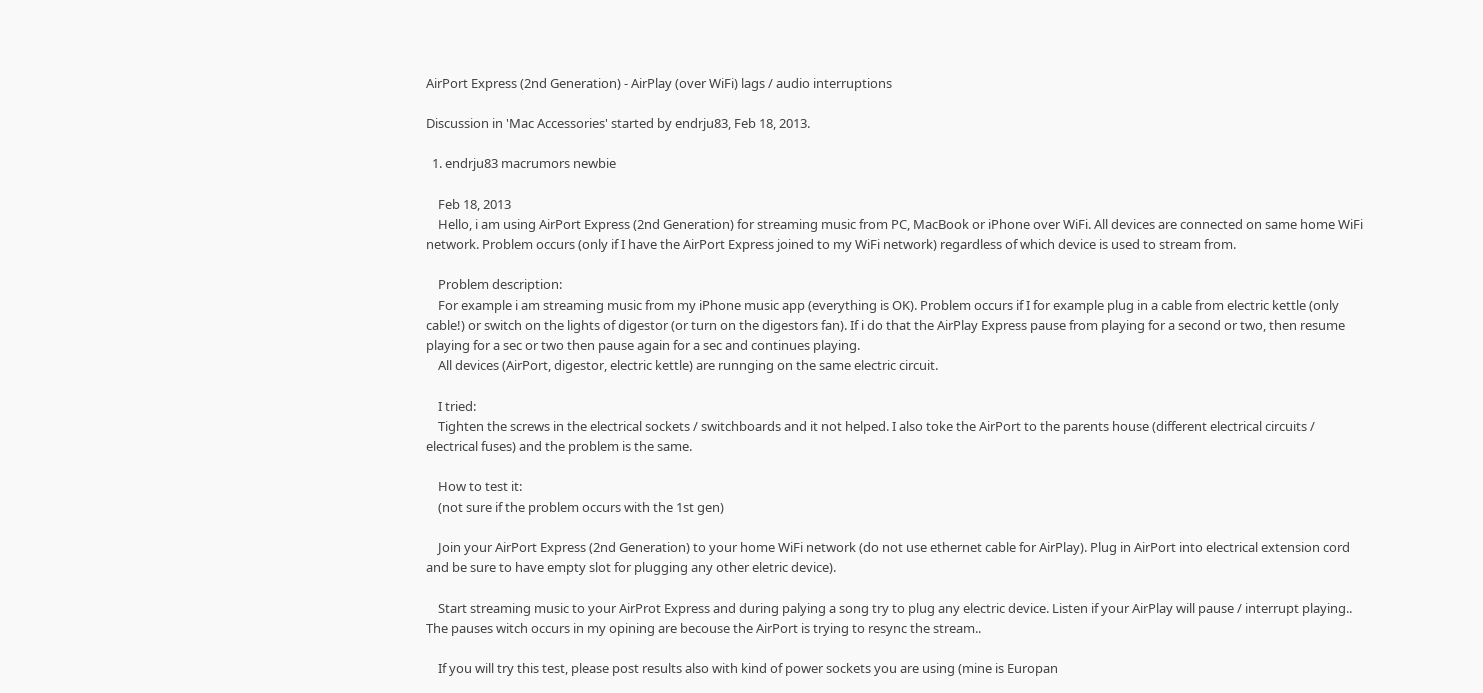AirPort Express (2nd Generation) - AirPlay (over WiFi) lags / audio interruptions

Discussion in 'Mac Accessories' started by endrju83, Feb 18, 2013.

  1. endrju83 macrumors newbie

    Feb 18, 2013
    Hello, i am using AirPort Express (2nd Generation) for streaming music from PC, MacBook or iPhone over WiFi. All devices are connected on same home WiFi network. Problem occurs (only if I have the AirPort Express joined to my WiFi network) regardless of which device is used to stream from.

    Problem description:
    For example i am streaming music from my iPhone music app (everything is OK). Problem occurs if I for example plug in a cable from electric kettle (only cable!) or switch on the lights of digestor (or turn on the digestors fan). If i do that the AirPlay Express pause from playing for a second or two, then resume playing for a sec or two then pause again for a sec and continues playing.
    All devices (AirPort, digestor, electric kettle) are runnging on the same electric circuit.

    I tried:
    Tighten the screws in the electrical sockets / switchboards and it not helped. I also toke the AirPort to the parents house (different electrical circuits / electrical fuses) and the problem is the same.

    How to test it:
    (not sure if the problem occurs with the 1st gen)

    Join your AirPort Express (2nd Generation) to your home WiFi network (do not use ethernet cable for AirPlay). Plug in AirPort into electrical extension cord and be sure to have empty slot for plugging any other eletric device).

    Start streaming music to your AirProt Express and during palying a song try to plug any electric device. Listen if your AirPlay will pause / interrupt playing.. The pauses witch occurs in my opining are becouse the AirPort is trying to resync the stream..

    If you will try this test, please post results also with kind of power sockets you are using (mine is Europan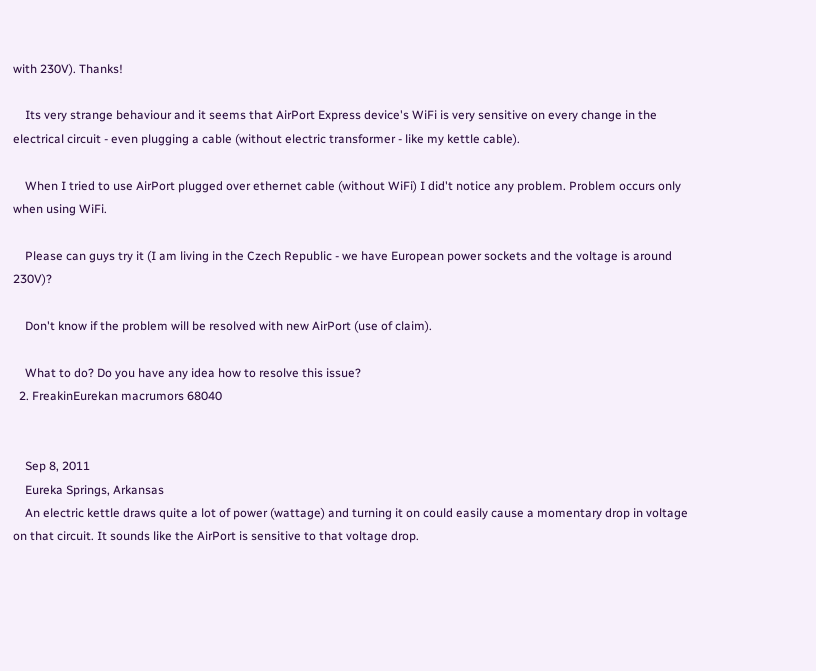with 230V). Thanks!

    Its very strange behaviour and it seems that AirPort Express device's WiFi is very sensitive on every change in the electrical circuit - even plugging a cable (without electric transformer - like my kettle cable).

    When I tried to use AirPort plugged over ethernet cable (without WiFi) I did't notice any problem. Problem occurs only when using WiFi.

    Please can guys try it (I am living in the Czech Republic - we have European power sockets and the voltage is around 230V)?

    Don't know if the problem will be resolved with new AirPort (use of claim).

    What to do? Do you have any idea how to resolve this issue?
  2. FreakinEurekan macrumors 68040


    Sep 8, 2011
    Eureka Springs, Arkansas
    An electric kettle draws quite a lot of power (wattage) and turning it on could easily cause a momentary drop in voltage on that circuit. It sounds like the AirPort is sensitive to that voltage drop.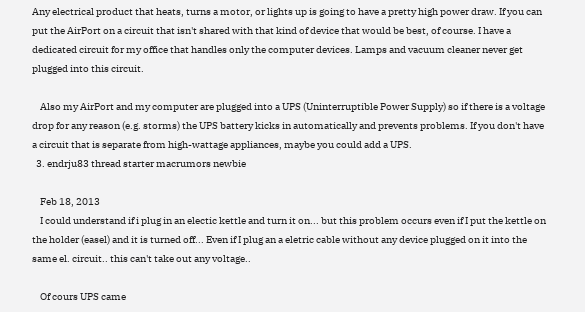Any electrical product that heats, turns a motor, or lights up is going to have a pretty high power draw. If you can put the AirPort on a circuit that isn't shared with that kind of device that would be best, of course. I have a dedicated circuit for my office that handles only the computer devices. Lamps and vacuum cleaner never get plugged into this circuit.

    Also my AirPort and my computer are plugged into a UPS (Uninterruptible Power Supply) so if there is a voltage drop for any reason (e.g. storms) the UPS battery kicks in automatically and prevents problems. If you don't have a circuit that is separate from high-wattage appliances, maybe you could add a UPS.
  3. endrju83 thread starter macrumors newbie

    Feb 18, 2013
    I could understand if i plug in an electic kettle and turn it on... but this problem occurs even if I put the kettle on the holder (easel) and it is turned off... Even if I plug an a eletric cable without any device plugged on it into the same el. circuit.. this can't take out any voltage..

    Of cours UPS came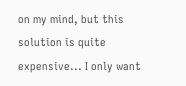on my mind, but this solution is quite expensive... I only want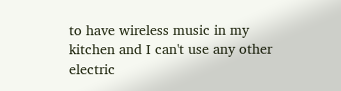to have wireless music in my kitchen and I can't use any other electric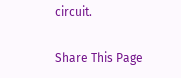circuit.

Share This Page